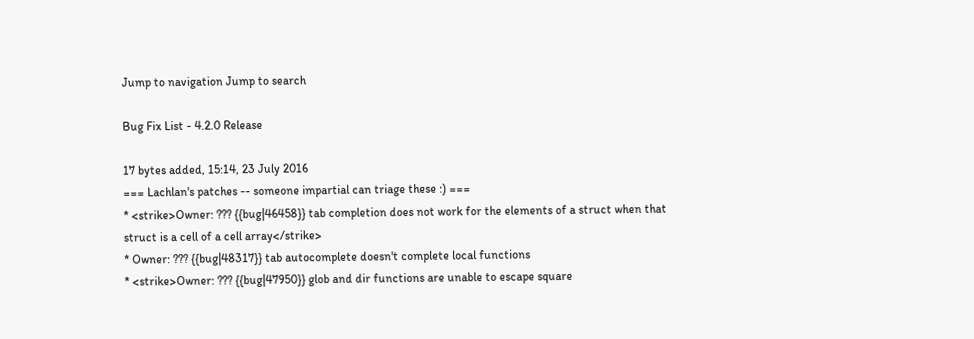Jump to navigation Jump to search

Bug Fix List - 4.2.0 Release

17 bytes added, 15:14, 23 July 2016
=== Lachlan's patches -- someone impartial can triage these :) ===
* <strike>Owner: ??? {{bug|46458}} tab completion does not work for the elements of a struct when that struct is a cell of a cell array</strike>
* Owner: ??? {{bug|48317}} tab autocomplete doesn't complete local functions
* <strike>Owner: ??? {{bug|47950}} glob and dir functions are unable to escape square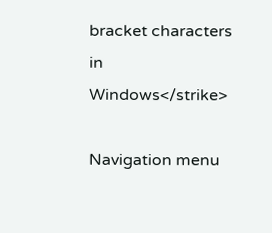bracket characters in Windows</strike>

Navigation menu